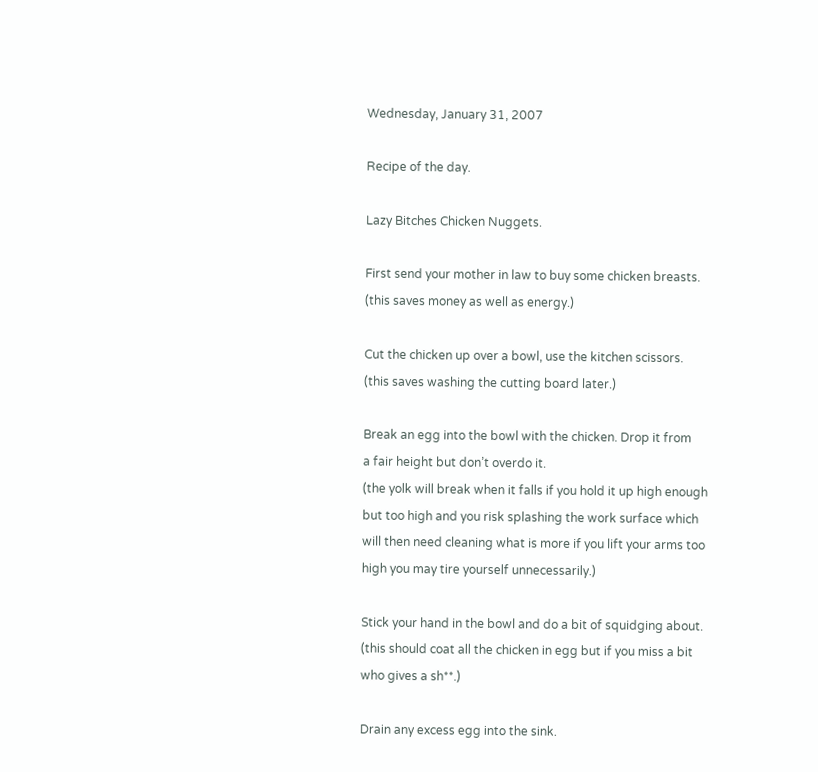Wednesday, January 31, 2007

Recipe of the day.

Lazy Bitches Chicken Nuggets.

First send your mother in law to buy some chicken breasts.
(this saves money as well as energy.)

Cut the chicken up over a bowl, use the kitchen scissors.
(this saves washing the cutting board later.)

Break an egg into the bowl with the chicken. Drop it from
a fair height but don’t overdo it.
(the yolk will break when it falls if you hold it up high enough
but too high and you risk splashing the work surface which
will then need cleaning what is more if you lift your arms too
high you may tire yourself unnecessarily.)

Stick your hand in the bowl and do a bit of squidging about.
(this should coat all the chicken in egg but if you miss a bit
who gives a sh**.)

Drain any excess egg into the sink.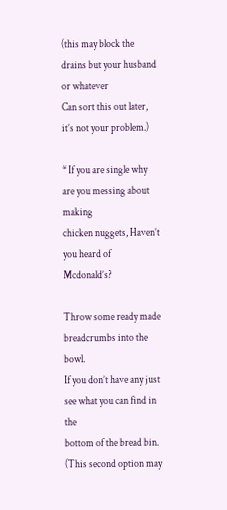(this may block the drains but your husband or whatever
Can sort this out later, it’s not your problem.)

* If you are single why are you messing about making
chicken nuggets, Haven’t you heard of Mcdonald’s?

Throw some ready made breadcrumbs into the bowl.
If you don’t have any just see what you can find in the
bottom of the bread bin.
(This second option may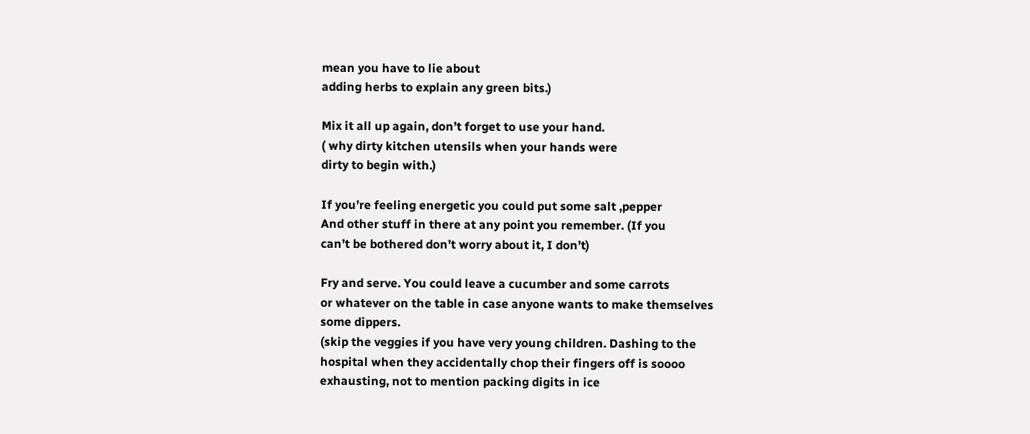mean you have to lie about
adding herbs to explain any green bits.)

Mix it all up again, don’t forget to use your hand.
( why dirty kitchen utensils when your hands were
dirty to begin with.)

If you’re feeling energetic you could put some salt ,pepper
And other stuff in there at any point you remember. (If you
can’t be bothered don’t worry about it, I don’t)

Fry and serve. You could leave a cucumber and some carrots
or whatever on the table in case anyone wants to make themselves
some dippers.
(skip the veggies if you have very young children. Dashing to the
hospital when they accidentally chop their fingers off is soooo
exhausting, not to mention packing digits in ice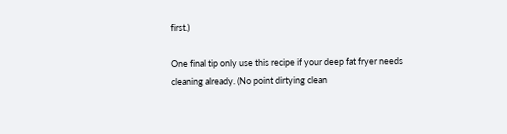first.)

One final tip only use this recipe if your deep fat fryer needs
cleaning already. (No point dirtying clean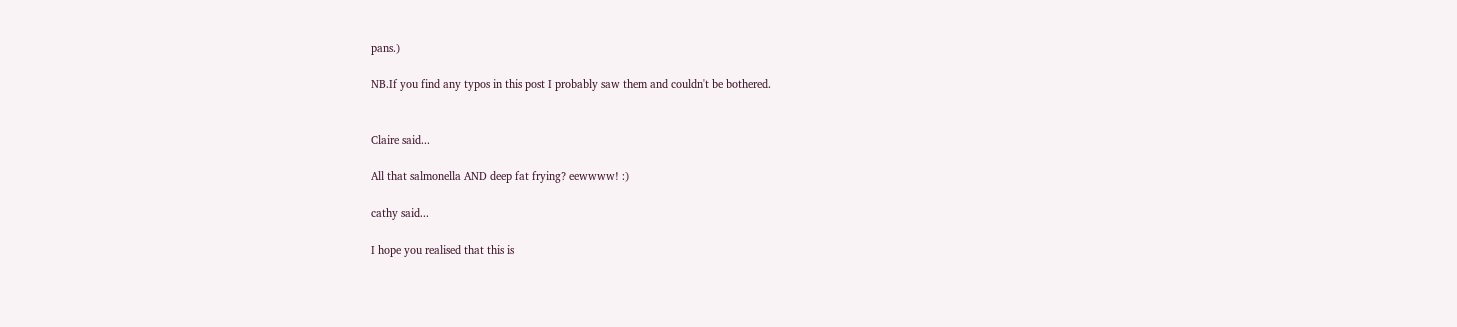pans.)

NB.If you find any typos in this post I probably saw them and couldn't be bothered.


Claire said...

All that salmonella AND deep fat frying? eewwww! :)

cathy said...

I hope you realised that this is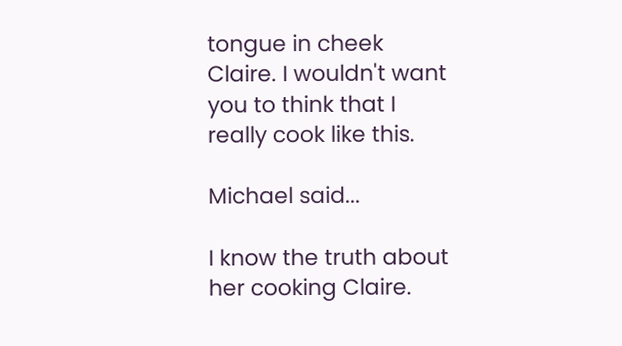tongue in cheek Claire. I wouldn't want you to think that I really cook like this.

Michael said...

I know the truth about her cooking Claire.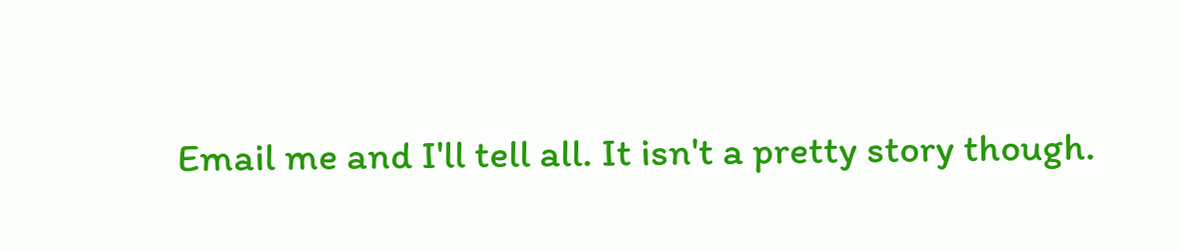Email me and I'll tell all. It isn't a pretty story though.